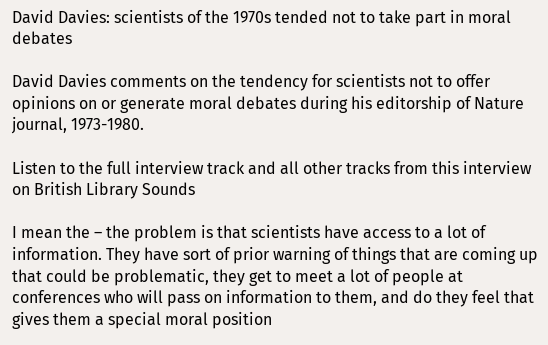David Davies: scientists of the 1970s tended not to take part in moral debates

David Davies comments on the tendency for scientists not to offer opinions on or generate moral debates during his editorship of Nature journal, 1973-1980.

Listen to the full interview track and all other tracks from this interview on British Library Sounds

I mean the – the problem is that scientists have access to a lot of information. They have sort of prior warning of things that are coming up that could be problematic, they get to meet a lot of people at conferences who will pass on information to them, and do they feel that gives them a special moral position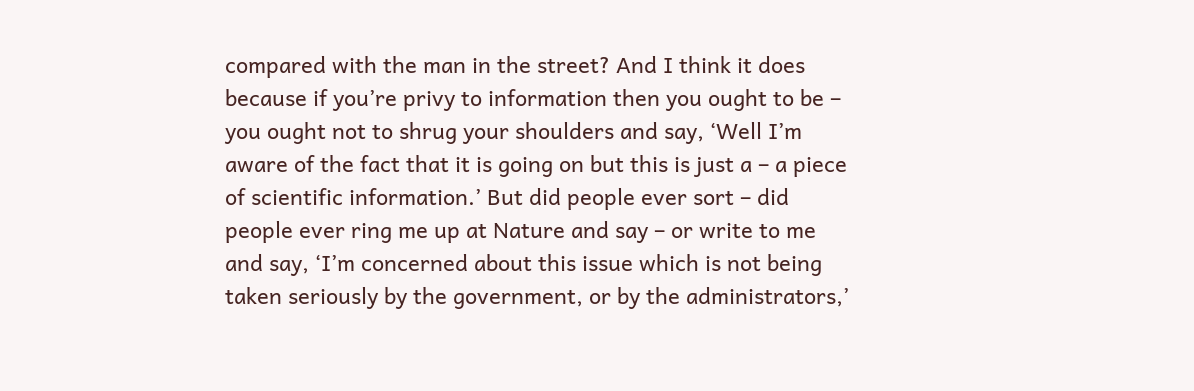compared with the man in the street? And I think it does because if you’re privy to information then you ought to be – you ought not to shrug your shoulders and say, ‘Well I’m aware of the fact that it is going on but this is just a – a piece of scientific information.’ But did people ever sort – did people ever ring me up at Nature and say – or write to me and say, ‘I’m concerned about this issue which is not being taken seriously by the government, or by the administrators,’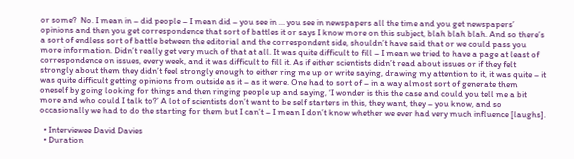or some?  No. I mean in – did people – I mean did – you see in … you see in newspapers all the time and you get newspapers’ opinions and then you get correspondence that sort of battles it or says I know more on this subject, blah blah blah. And so there’s a sort of endless sort of battle between the editorial and the correspondent side, shouldn’t have said that or we could pass you more information. Didn’t really get very much of that at all. It was quite difficult to fill – I mean we tried to have a page at least of correspondence on issues, every week, and it was difficult to fill it. As if either scientists didn’t read about issues or if they felt strongly about them they didn’t feel strongly enough to either ring me up or write saying, drawing my attention to it, it was quite – it was quite difficult getting opinions from outside as it – as it were. One had to sort of – in a way almost sort of generate them oneself by going looking for things and then ringing people up and saying, ‘I wonder is this the case and could you tell me a bit more and who could I talk to?’ A lot of scientists don’t want to be self starters in this, they want, they – you know, and so occasionally we had to do the starting for them but I can’t – I mean I don’t know whether we ever had very much influence [laughs].

  • Interviewee David Davies
  • Duration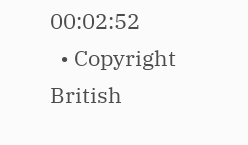00:02:52
  • Copyright British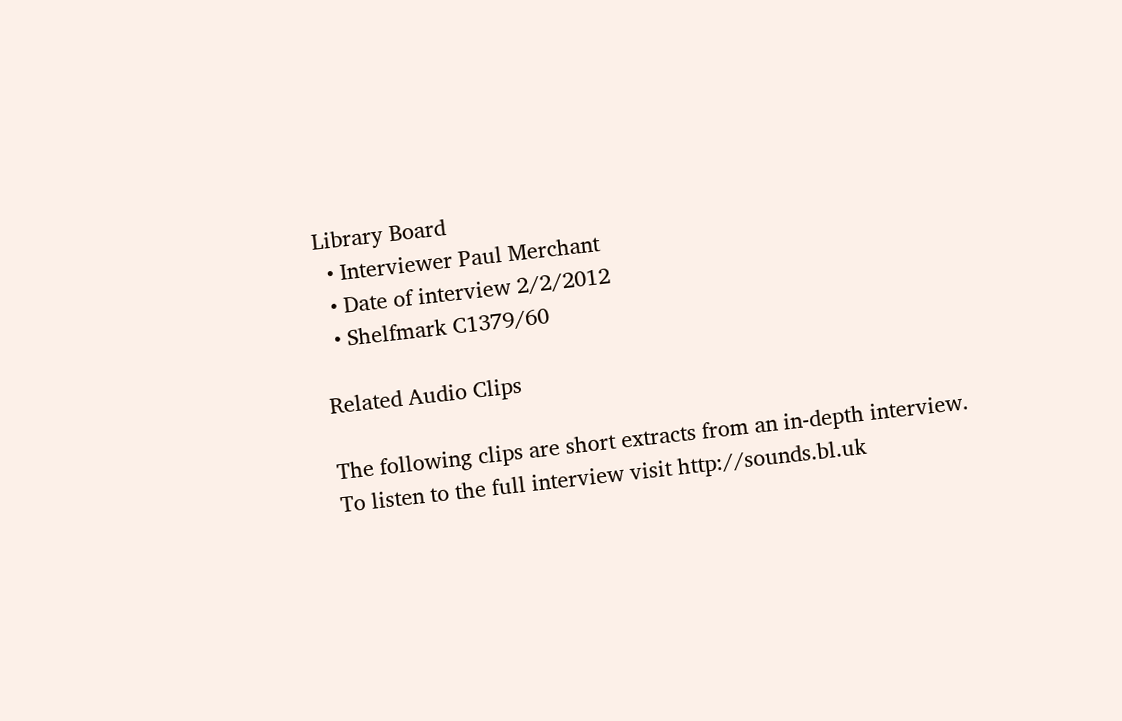Library Board
  • Interviewer Paul Merchant
  • Date of interview 2/2/2012
  • Shelfmark C1379/60

Related Audio Clips

The following clips are short extracts from an in-depth interview.
To listen to the full interview visit http://sounds.bl.uk